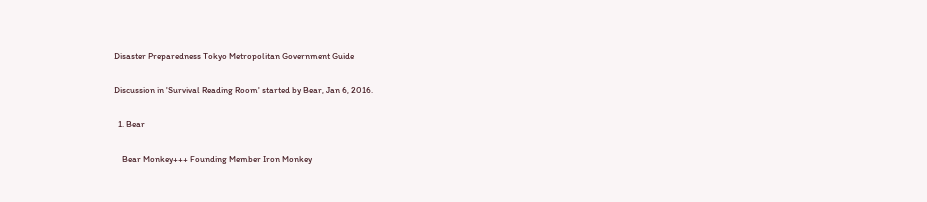Disaster Preparedness Tokyo Metropolitan Government Guide

Discussion in 'Survival Reading Room' started by Bear, Jan 6, 2016.

  1. Bear

    Bear Monkey+++ Founding Member Iron Monkey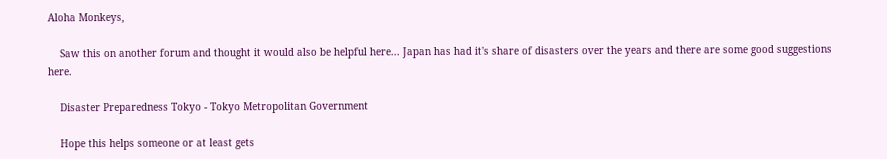Aloha Monkeys,

    Saw this on another forum and thought it would also be helpful here... Japan has had it's share of disasters over the years and there are some good suggestions here.

    Disaster Preparedness Tokyo - Tokyo Metropolitan Government

    Hope this helps someone or at least gets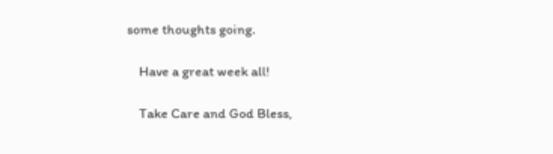some thoughts going.

    Have a great week all!

    Take Care and God Bless,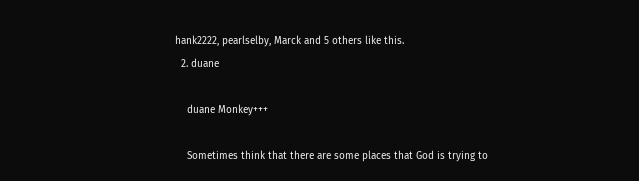hank2222, pearlselby, Marck and 5 others like this.
  2. duane

    duane Monkey+++

    Sometimes think that there are some places that God is trying to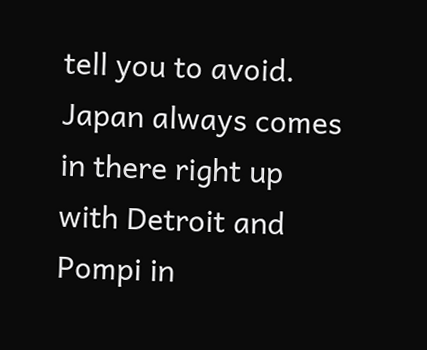tell you to avoid. Japan always comes in there right up with Detroit and Pompi in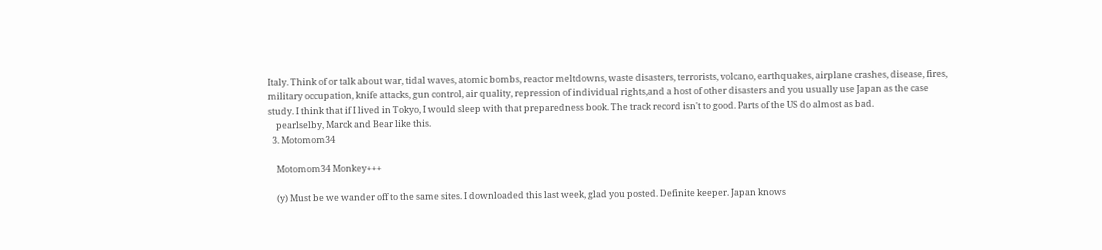Italy. Think of or talk about war, tidal waves, atomic bombs, reactor meltdowns, waste disasters, terrorists, volcano, earthquakes, airplane crashes, disease, fires, military occupation, knife attacks, gun control, air quality, repression of individual rights,and a host of other disasters and you usually use Japan as the case study. I think that if I lived in Tokyo, I would sleep with that preparedness book. The track record isn't to good. Parts of the US do almost as bad.
    pearlselby, Marck and Bear like this.
  3. Motomom34

    Motomom34 Monkey+++

    (y) Must be we wander off to the same sites. I downloaded this last week, glad you posted. Definite keeper. Japan knows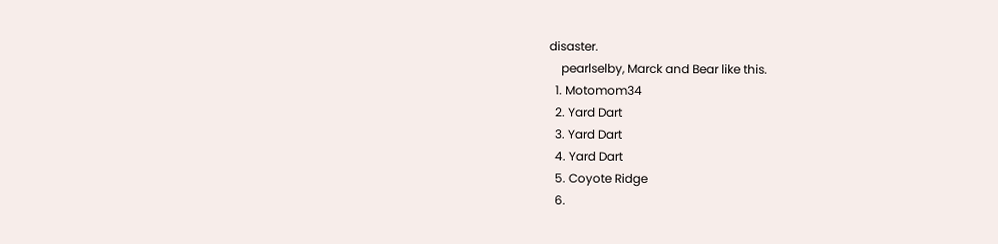disaster.
    pearlselby, Marck and Bear like this.
  1. Motomom34
  2. Yard Dart
  3. Yard Dart
  4. Yard Dart
  5. Coyote Ridge
  6.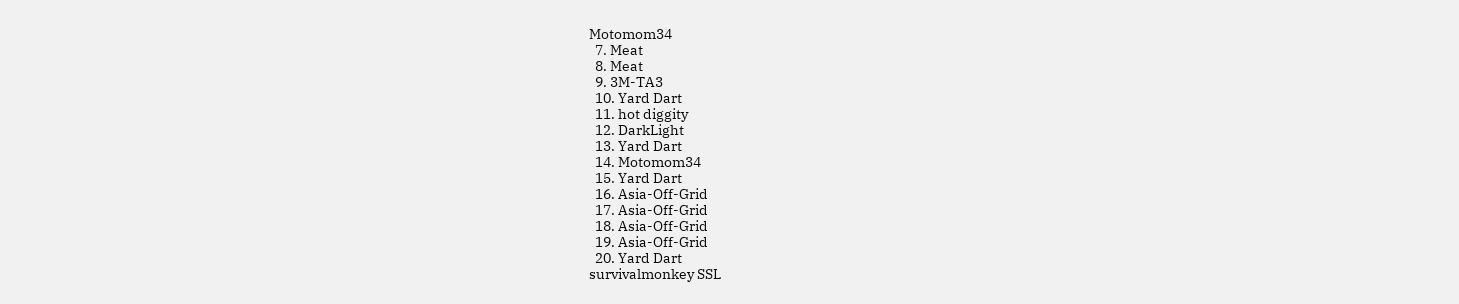Motomom34
  7. Meat
  8. Meat
  9. 3M-TA3
  10. Yard Dart
  11. hot diggity
  12. DarkLight
  13. Yard Dart
  14. Motomom34
  15. Yard Dart
  16. Asia-Off-Grid
  17. Asia-Off-Grid
  18. Asia-Off-Grid
  19. Asia-Off-Grid
  20. Yard Dart
survivalmonkey SSL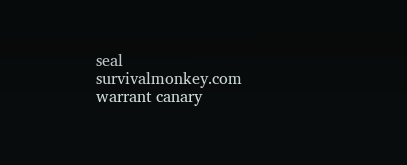seal        survivalmonkey.com warrant canary